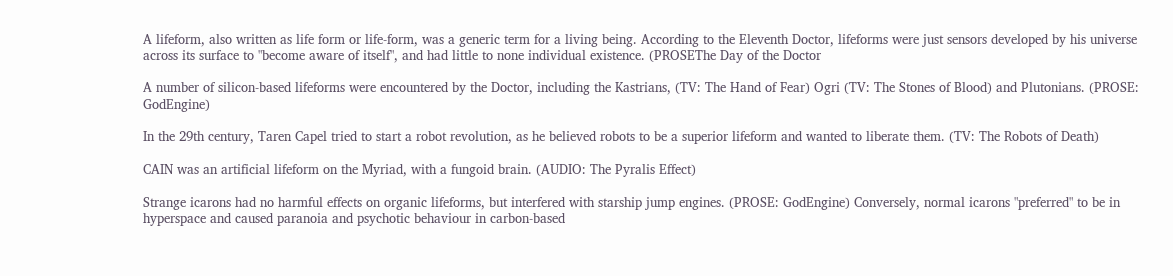A lifeform, also written as life form or life-form, was a generic term for a living being. According to the Eleventh Doctor, lifeforms were just sensors developed by his universe across its surface to "become aware of itself", and had little to none individual existence. (PROSEThe Day of the Doctor

A number of silicon-based lifeforms were encountered by the Doctor, including the Kastrians, (TV: The Hand of Fear) Ogri (TV: The Stones of Blood) and Plutonians. (PROSE: GodEngine)

In the 29th century, Taren Capel tried to start a robot revolution, as he believed robots to be a superior lifeform and wanted to liberate them. (TV: The Robots of Death)

CAIN was an artificial lifeform on the Myriad, with a fungoid brain. (AUDIO: The Pyralis Effect)

Strange icarons had no harmful effects on organic lifeforms, but interfered with starship jump engines. (PROSE: GodEngine) Conversely, normal icarons "preferred" to be in hyperspace and caused paranoia and psychotic behaviour in carbon-based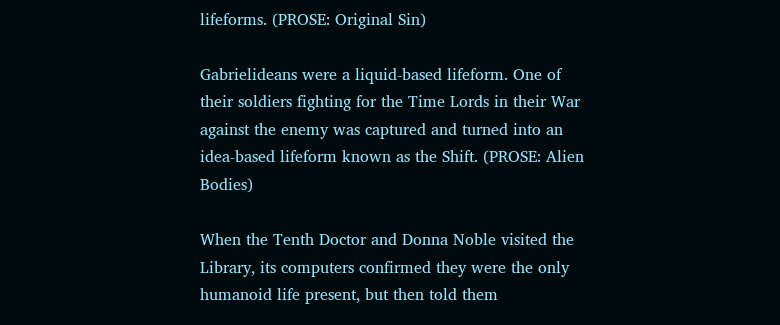lifeforms. (PROSE: Original Sin)

Gabrielideans were a liquid-based lifeform. One of their soldiers fighting for the Time Lords in their War against the enemy was captured and turned into an idea-based lifeform known as the Shift. (PROSE: Alien Bodies)

When the Tenth Doctor and Donna Noble visited the Library, its computers confirmed they were the only humanoid life present, but then told them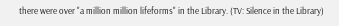there were over "a million million lifeforms" in the Library. (TV: Silence in the Library)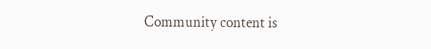Community content is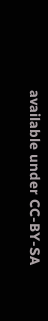available under CC-BY-SA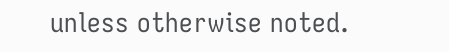unless otherwise noted.